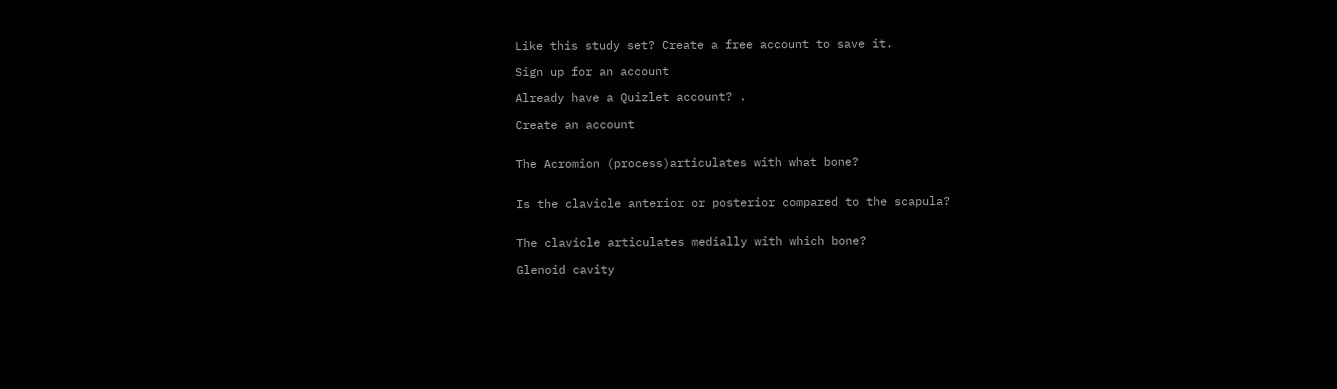Like this study set? Create a free account to save it.

Sign up for an account

Already have a Quizlet account? .

Create an account


The Acromion (process)articulates with what bone?


Is the clavicle anterior or posterior compared to the scapula?


The clavicle articulates medially with which bone?

Glenoid cavity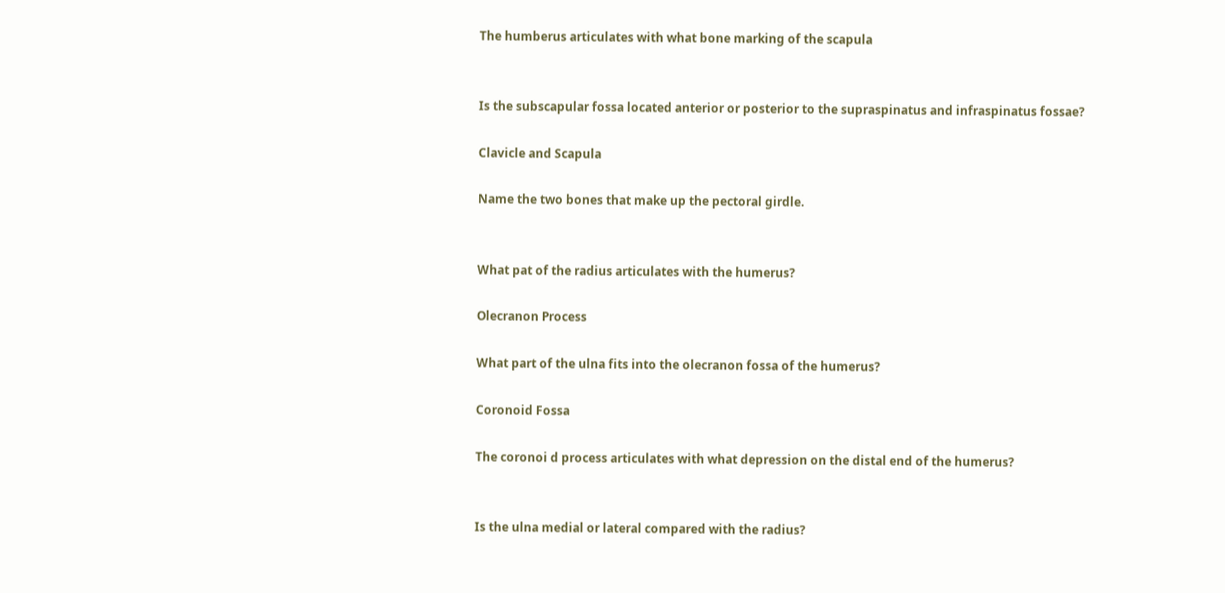The humberus articulates with what bone marking of the scapula


Is the subscapular fossa located anterior or posterior to the supraspinatus and infraspinatus fossae?

Clavicle and Scapula

Name the two bones that make up the pectoral girdle.


What pat of the radius articulates with the humerus?

Olecranon Process

What part of the ulna fits into the olecranon fossa of the humerus?

Coronoid Fossa

The coronoi d process articulates with what depression on the distal end of the humerus?


Is the ulna medial or lateral compared with the radius?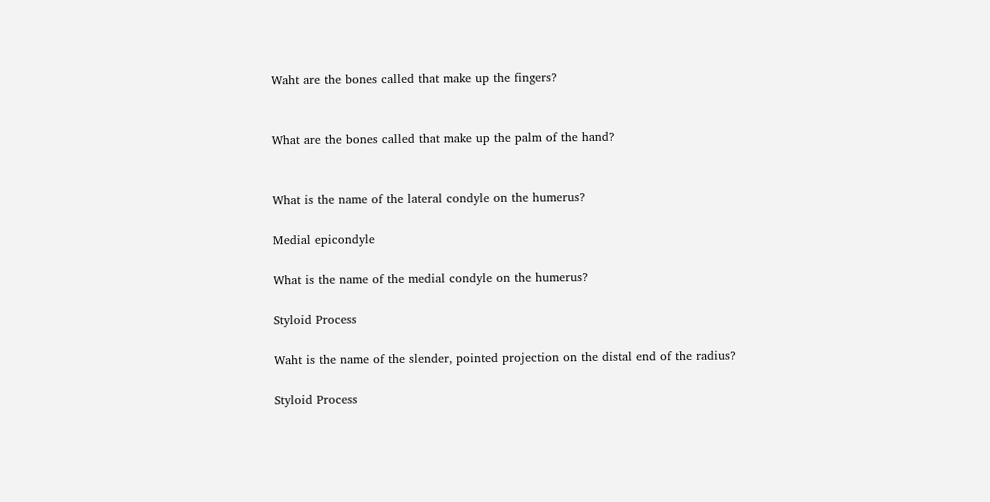Waht are the bones called that make up the fingers?


What are the bones called that make up the palm of the hand?


What is the name of the lateral condyle on the humerus?

Medial epicondyle

What is the name of the medial condyle on the humerus?

Styloid Process

Waht is the name of the slender, pointed projection on the distal end of the radius?

Styloid Process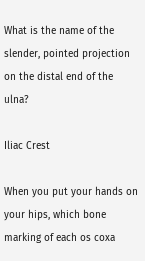What is the name of the slender, pointed projection on the distal end of the ulna?

Iliac Crest

When you put your hands on your hips, which bone marking of each os coxa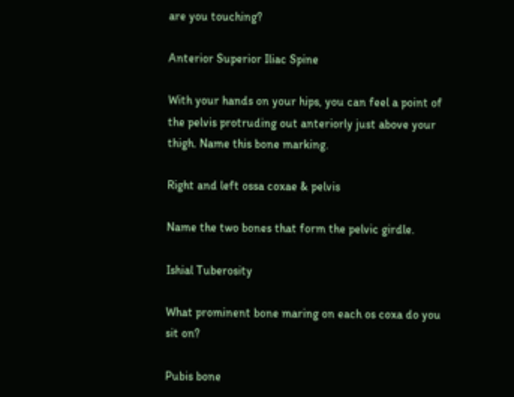are you touching?

Anterior Superior Iliac Spine

With your hands on your hips, you can feel a point of the pelvis protruding out anteriorly just above your thigh. Name this bone marking.

Right and left ossa coxae & pelvis

Name the two bones that form the pelvic girdle.

Ishial Tuberosity

What prominent bone maring on each os coxa do you sit on?

Pubis bone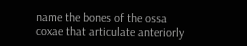name the bones of the ossa coxae that articulate anteriorly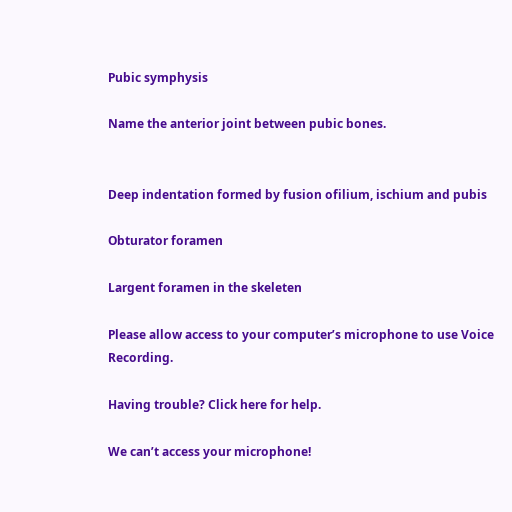Pubic symphysis

Name the anterior joint between pubic bones.


Deep indentation formed by fusion ofilium, ischium and pubis

Obturator foramen

Largent foramen in the skeleten

Please allow access to your computer’s microphone to use Voice Recording.

Having trouble? Click here for help.

We can’t access your microphone!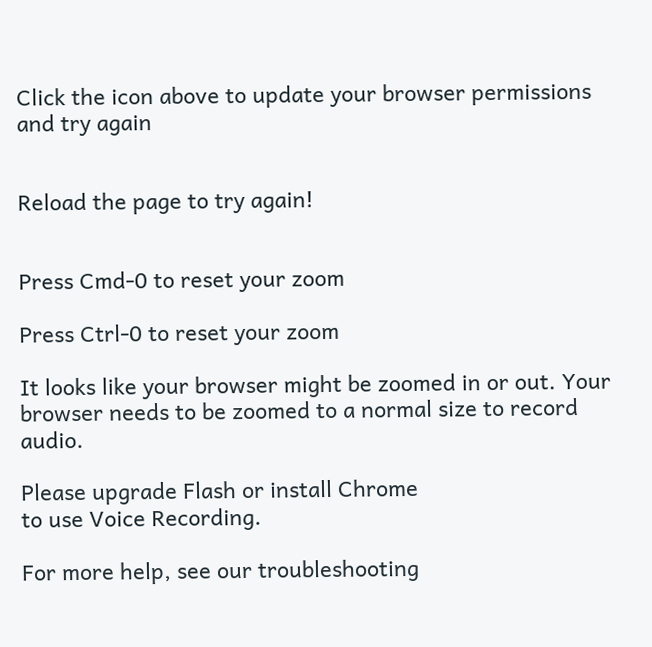Click the icon above to update your browser permissions and try again


Reload the page to try again!


Press Cmd-0 to reset your zoom

Press Ctrl-0 to reset your zoom

It looks like your browser might be zoomed in or out. Your browser needs to be zoomed to a normal size to record audio.

Please upgrade Flash or install Chrome
to use Voice Recording.

For more help, see our troubleshooting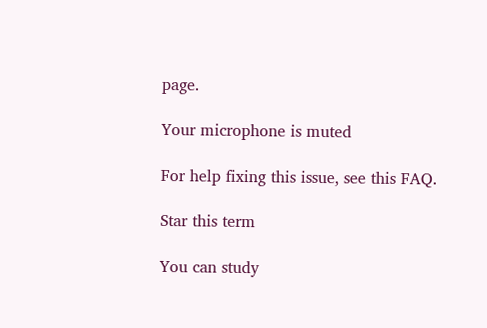page.

Your microphone is muted

For help fixing this issue, see this FAQ.

Star this term

You can study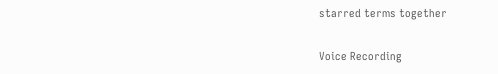starred terms together

Voice Recording